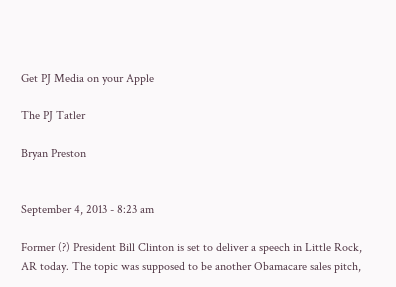Get PJ Media on your Apple

The PJ Tatler

Bryan Preston


September 4, 2013 - 8:23 am

Former (?) President Bill Clinton is set to deliver a speech in Little Rock, AR today. The topic was supposed to be another Obamacare sales pitch,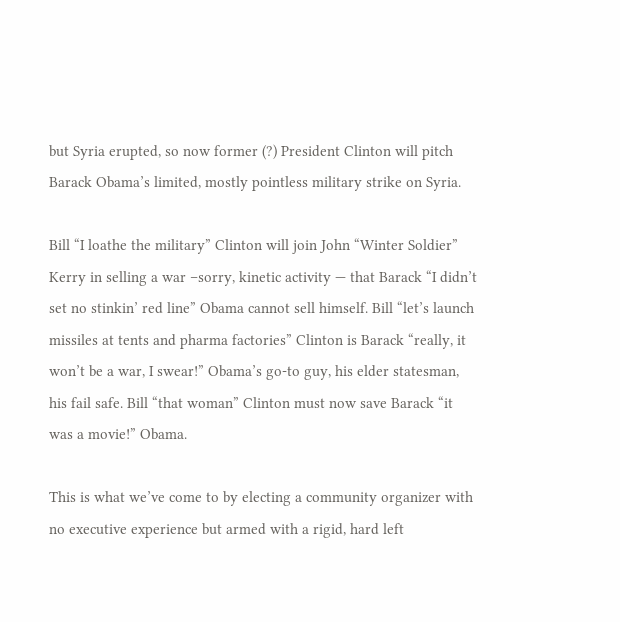but Syria erupted, so now former (?) President Clinton will pitch Barack Obama’s limited, mostly pointless military strike on Syria.

Bill “I loathe the military” Clinton will join John “Winter Soldier” Kerry in selling a war –sorry, kinetic activity — that Barack “I didn’t set no stinkin’ red line” Obama cannot sell himself. Bill “let’s launch missiles at tents and pharma factories” Clinton is Barack “really, it won’t be a war, I swear!” Obama’s go-to guy, his elder statesman, his fail safe. Bill “that woman” Clinton must now save Barack “it was a movie!” Obama.

This is what we’ve come to by electing a community organizer with no executive experience but armed with a rigid, hard left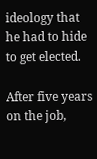ideology that he had to hide to get elected.

After five years on the job,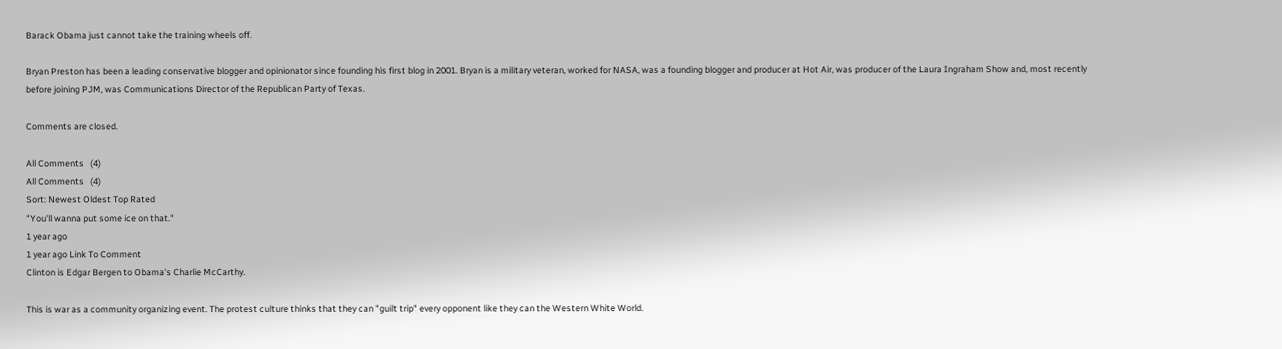Barack Obama just cannot take the training wheels off.

Bryan Preston has been a leading conservative blogger and opinionator since founding his first blog in 2001. Bryan is a military veteran, worked for NASA, was a founding blogger and producer at Hot Air, was producer of the Laura Ingraham Show and, most recently before joining PJM, was Communications Director of the Republican Party of Texas.

Comments are closed.

All Comments   (4)
All Comments   (4)
Sort: Newest Oldest Top Rated
"You'll wanna put some ice on that."
1 year ago
1 year ago Link To Comment
Clinton is Edgar Bergen to Obama's Charlie McCarthy.

This is war as a community organizing event. The protest culture thinks that they can "guilt trip" every opponent like they can the Western White World.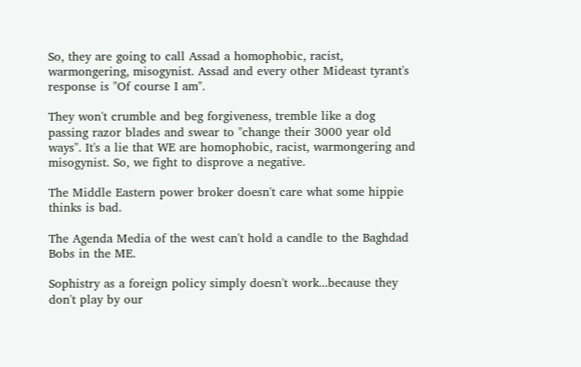So, they are going to call Assad a homophobic, racist, warmongering, misogynist. Assad and every other Mideast tyrant's response is "Of course I am".

They won't crumble and beg forgiveness, tremble like a dog passing razor blades and swear to "change their 3000 year old ways". It's a lie that WE are homophobic, racist, warmongering and misogynist. So, we fight to disprove a negative.

The Middle Eastern power broker doesn't care what some hippie thinks is bad.

The Agenda Media of the west can't hold a candle to the Baghdad Bobs in the ME.

Sophistry as a foreign policy simply doesn't work...because they don't play by our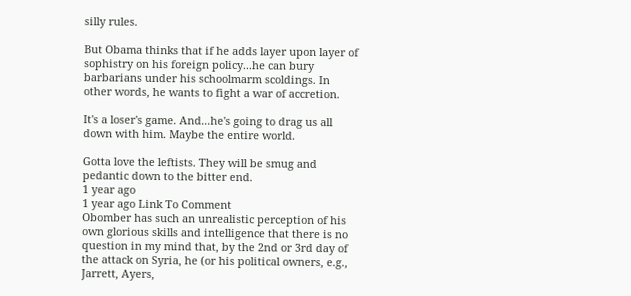silly rules.

But Obama thinks that if he adds layer upon layer of sophistry on his foreign policy...he can bury barbarians under his schoolmarm scoldings. In other words, he wants to fight a war of accretion.

It's a loser's game. And...he's going to drag us all down with him. Maybe the entire world.

Gotta love the leftists. They will be smug and pedantic down to the bitter end.
1 year ago
1 year ago Link To Comment
Obomber has such an unrealistic perception of his own glorious skills and intelligence that there is no question in my mind that, by the 2nd or 3rd day of the attack on Syria, he (or his political owners, e.g., Jarrett, Ayers,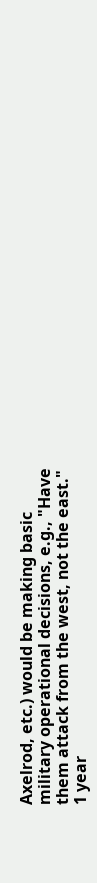Axelrod, etc.) would be making basic military operational decisions, e.g., "Have them attack from the west, not the east."
1 year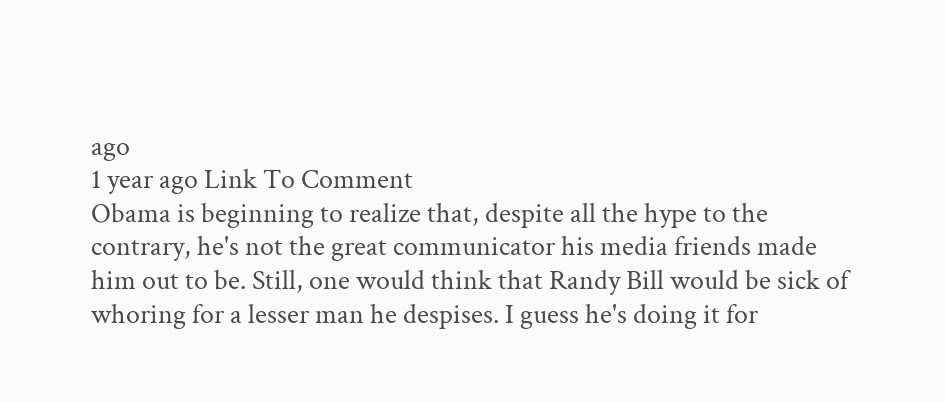ago
1 year ago Link To Comment
Obama is beginning to realize that, despite all the hype to the contrary, he's not the great communicator his media friends made him out to be. Still, one would think that Randy Bill would be sick of whoring for a lesser man he despises. I guess he's doing it for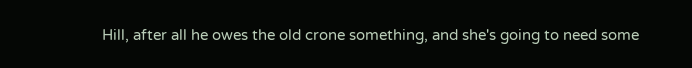Hill, after all he owes the old crone something, and she's going to need some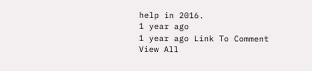help in 2016.
1 year ago
1 year ago Link To Comment
View All